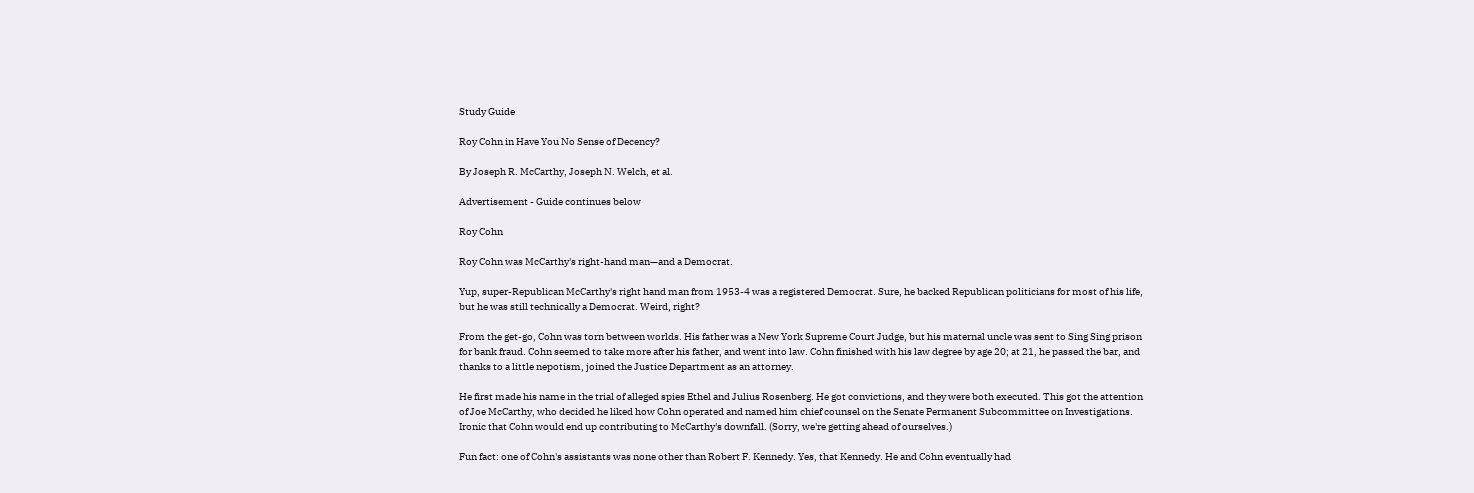Study Guide

Roy Cohn in Have You No Sense of Decency?

By Joseph R. McCarthy, Joseph N. Welch, et al.

Advertisement - Guide continues below

Roy Cohn

Roy Cohn was McCarthy's right-hand man—and a Democrat.

Yup, super-Republican McCarthy's right hand man from 1953-4 was a registered Democrat. Sure, he backed Republican politicians for most of his life, but he was still technically a Democrat. Weird, right?

From the get-go, Cohn was torn between worlds. His father was a New York Supreme Court Judge, but his maternal uncle was sent to Sing Sing prison for bank fraud. Cohn seemed to take more after his father, and went into law. Cohn finished with his law degree by age 20; at 21, he passed the bar, and thanks to a little nepotism, joined the Justice Department as an attorney.

He first made his name in the trial of alleged spies Ethel and Julius Rosenberg. He got convictions, and they were both executed. This got the attention of Joe McCarthy, who decided he liked how Cohn operated and named him chief counsel on the Senate Permanent Subcommittee on Investigations. Ironic that Cohn would end up contributing to McCarthy's downfall. (Sorry, we're getting ahead of ourselves.)

Fun fact: one of Cohn's assistants was none other than Robert F. Kennedy. Yes, that Kennedy. He and Cohn eventually had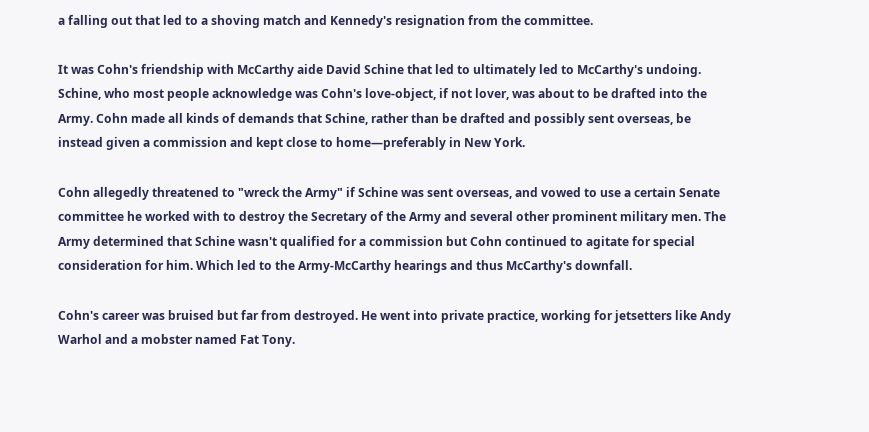a falling out that led to a shoving match and Kennedy's resignation from the committee.

It was Cohn's friendship with McCarthy aide David Schine that led to ultimately led to McCarthy's undoing. Schine, who most people acknowledge was Cohn's love-object, if not lover, was about to be drafted into the Army. Cohn made all kinds of demands that Schine, rather than be drafted and possibly sent overseas, be instead given a commission and kept close to home—preferably in New York.

Cohn allegedly threatened to "wreck the Army" if Schine was sent overseas, and vowed to use a certain Senate committee he worked with to destroy the Secretary of the Army and several other prominent military men. The Army determined that Schine wasn't qualified for a commission but Cohn continued to agitate for special consideration for him. Which led to the Army-McCarthy hearings and thus McCarthy's downfall.

Cohn's career was bruised but far from destroyed. He went into private practice, working for jetsetters like Andy Warhol and a mobster named Fat Tony.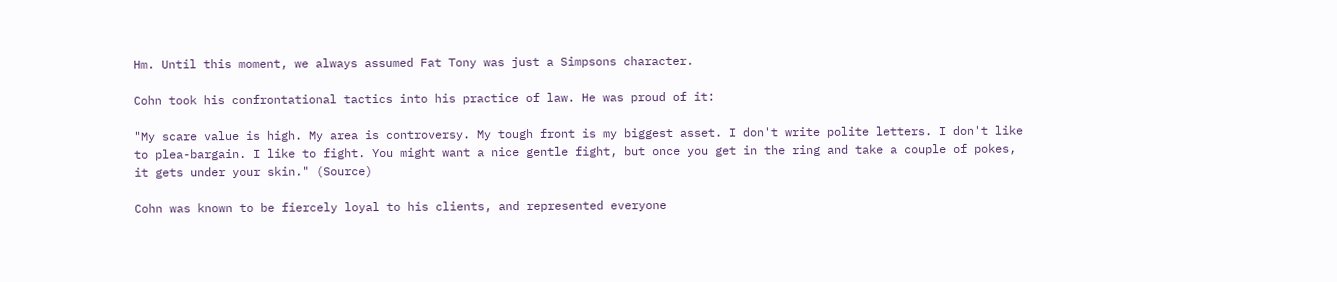Hm. Until this moment, we always assumed Fat Tony was just a Simpsons character.

Cohn took his confrontational tactics into his practice of law. He was proud of it:

"My scare value is high. My area is controversy. My tough front is my biggest asset. I don't write polite letters. I don't like to plea-bargain. I like to fight. You might want a nice gentle fight, but once you get in the ring and take a couple of pokes, it gets under your skin." (Source)

Cohn was known to be fiercely loyal to his clients, and represented everyone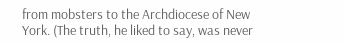from mobsters to the Archdiocese of New York. (The truth, he liked to say, was never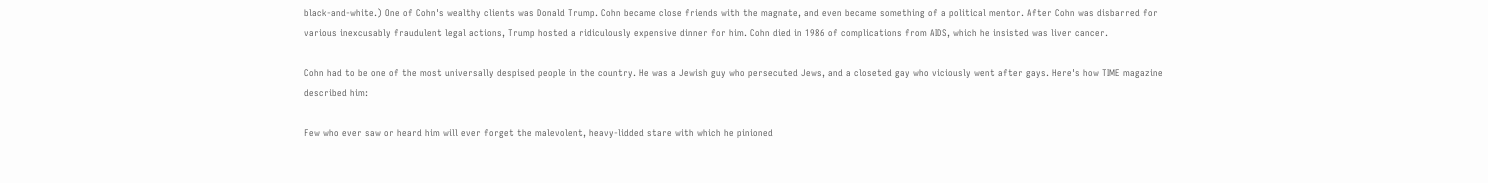black-and-white.) One of Cohn's wealthy clients was Donald Trump. Cohn became close friends with the magnate, and even became something of a political mentor. After Cohn was disbarred for various inexcusably fraudulent legal actions, Trump hosted a ridiculously expensive dinner for him. Cohn died in 1986 of complications from AIDS, which he insisted was liver cancer.

Cohn had to be one of the most universally despised people in the country. He was a Jewish guy who persecuted Jews, and a closeted gay who viciously went after gays. Here's how TIME magazine described him:

Few who ever saw or heard him will ever forget the malevolent, heavy-lidded stare with which he pinioned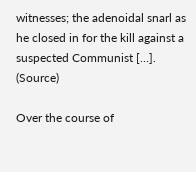witnesses; the adenoidal snarl as he closed in for the kill against a suspected Communist […]. (Source)

Over the course of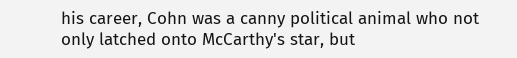his career, Cohn was a canny political animal who not only latched onto McCarthy's star, but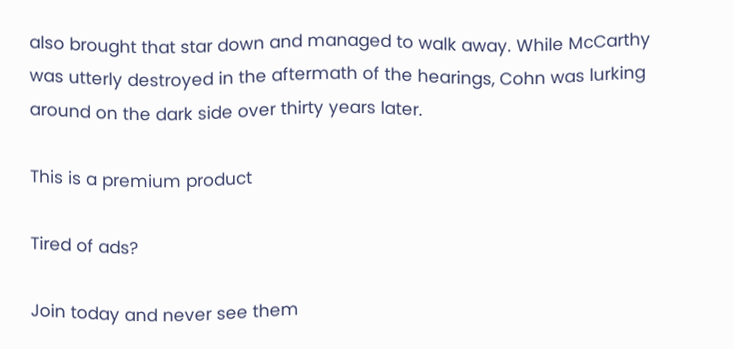also brought that star down and managed to walk away. While McCarthy was utterly destroyed in the aftermath of the hearings, Cohn was lurking around on the dark side over thirty years later.

This is a premium product

Tired of ads?

Join today and never see them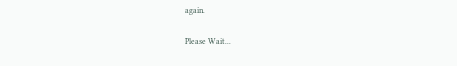again.

Please Wait...